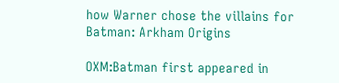how Warner chose the villains for Batman: Arkham Origins

OXM:Batman first appeared in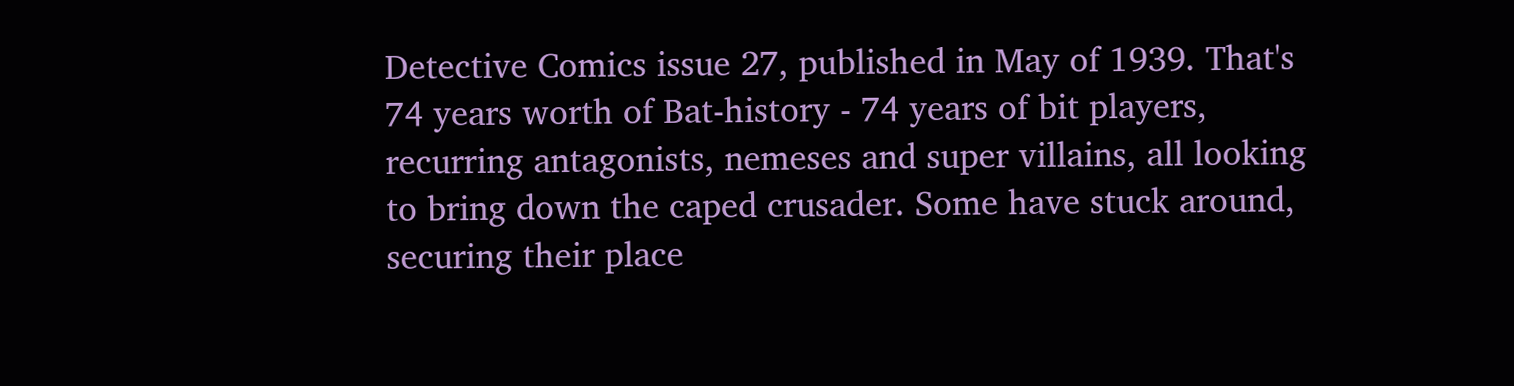Detective Comics issue 27, published in May of 1939. That's 74 years worth of Bat-history - 74 years of bit players, recurring antagonists, nemeses and super villains, all looking to bring down the caped crusader. Some have stuck around, securing their place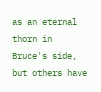as an eternal thorn in Bruce's side, but others have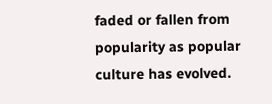faded or fallen from popularity as popular culture has evolved.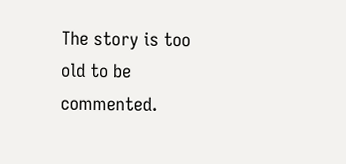The story is too old to be commented.